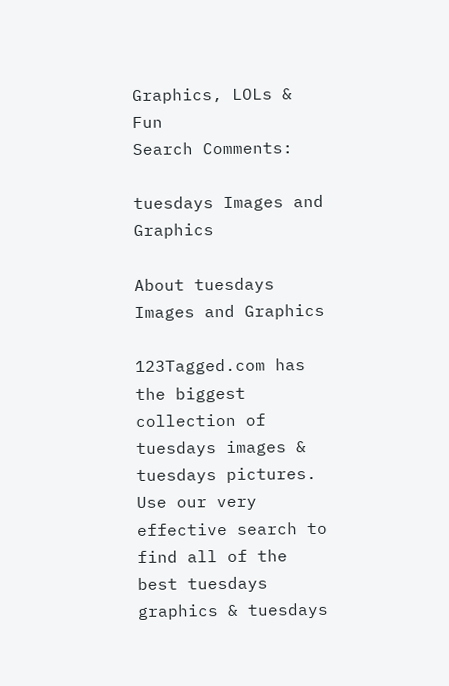Graphics, LOLs & Fun
Search Comments:

tuesdays Images and Graphics

About tuesdays Images and Graphics

123Tagged.com has the biggest collection of tuesdays images & tuesdays pictures. Use our very effective search to find all of the best tuesdays graphics & tuesdays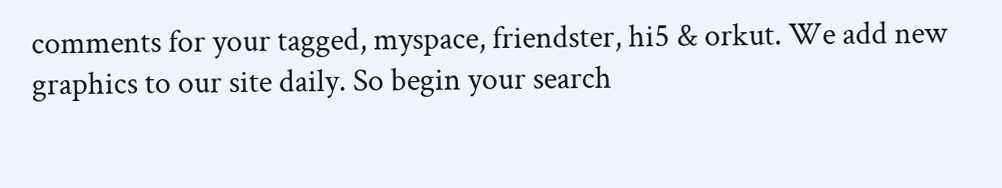comments for your tagged, myspace, friendster, hi5 & orkut. We add new graphics to our site daily. So begin your search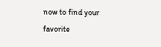now to find your favorite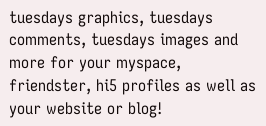tuesdays graphics, tuesdays comments, tuesdays images and more for your myspace, friendster, hi5 profiles as well as your website or blog!